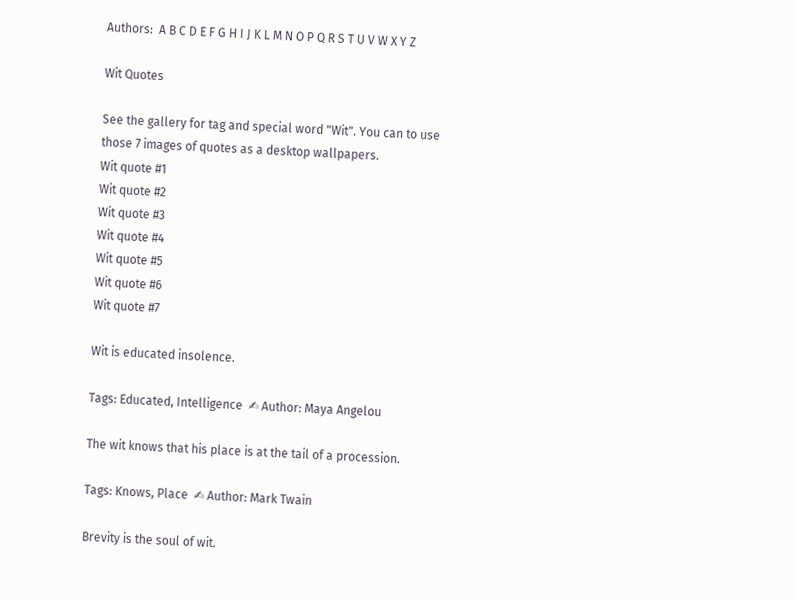Authors:  A B C D E F G H I J K L M N O P Q R S T U V W X Y Z

Wit Quotes

See the gallery for tag and special word "Wit". You can to use those 7 images of quotes as a desktop wallpapers.
Wit quote #1
Wit quote #2
Wit quote #3
Wit quote #4
Wit quote #5
Wit quote #6
Wit quote #7

Wit is educated insolence.

Tags: Educated, Intelligence  ✍ Author: Maya Angelou

The wit knows that his place is at the tail of a procession.

Tags: Knows, Place  ✍ Author: Mark Twain

Brevity is the soul of wit.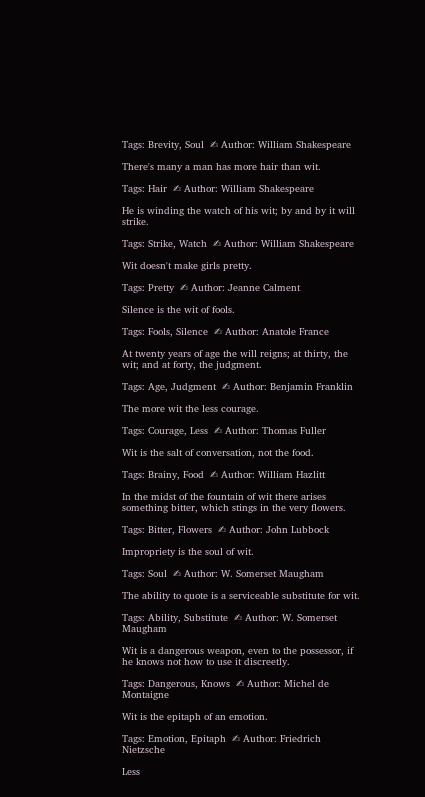Tags: Brevity, Soul  ✍ Author: William Shakespeare

There's many a man has more hair than wit.

Tags: Hair  ✍ Author: William Shakespeare

He is winding the watch of his wit; by and by it will strike.

Tags: Strike, Watch  ✍ Author: William Shakespeare

Wit doesn't make girls pretty.

Tags: Pretty  ✍ Author: Jeanne Calment

Silence is the wit of fools.

Tags: Fools, Silence  ✍ Author: Anatole France

At twenty years of age the will reigns; at thirty, the wit; and at forty, the judgment.

Tags: Age, Judgment  ✍ Author: Benjamin Franklin

The more wit the less courage.

Tags: Courage, Less  ✍ Author: Thomas Fuller

Wit is the salt of conversation, not the food.

Tags: Brainy, Food  ✍ Author: William Hazlitt

In the midst of the fountain of wit there arises something bitter, which stings in the very flowers.

Tags: Bitter, Flowers  ✍ Author: John Lubbock

Impropriety is the soul of wit.

Tags: Soul  ✍ Author: W. Somerset Maugham

The ability to quote is a serviceable substitute for wit.

Tags: Ability, Substitute  ✍ Author: W. Somerset Maugham

Wit is a dangerous weapon, even to the possessor, if he knows not how to use it discreetly.

Tags: Dangerous, Knows  ✍ Author: Michel de Montaigne

Wit is the epitaph of an emotion.

Tags: Emotion, Epitaph  ✍ Author: Friedrich Nietzsche

Less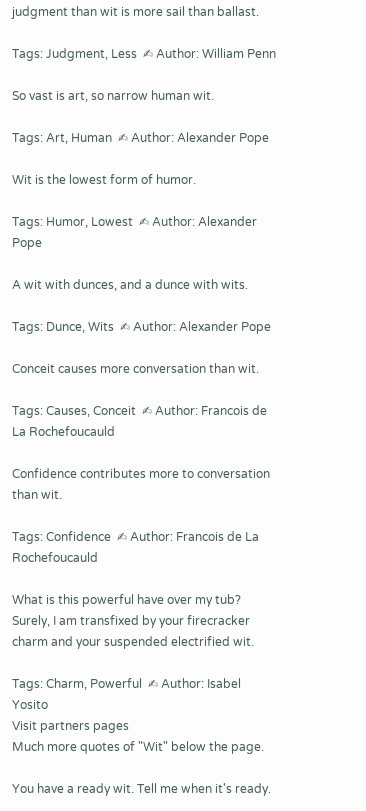judgment than wit is more sail than ballast.

Tags: Judgment, Less  ✍ Author: William Penn

So vast is art, so narrow human wit.

Tags: Art, Human  ✍ Author: Alexander Pope

Wit is the lowest form of humor.

Tags: Humor, Lowest  ✍ Author: Alexander Pope

A wit with dunces, and a dunce with wits.

Tags: Dunce, Wits  ✍ Author: Alexander Pope

Conceit causes more conversation than wit.

Tags: Causes, Conceit  ✍ Author: Francois de La Rochefoucauld

Confidence contributes more to conversation than wit.

Tags: Confidence  ✍ Author: Francois de La Rochefoucauld

What is this powerful have over my tub? Surely, I am transfixed by your firecracker charm and your suspended electrified wit.

Tags: Charm, Powerful  ✍ Author: Isabel Yosito
Visit partners pages
Much more quotes of "Wit" below the page.

You have a ready wit. Tell me when it's ready.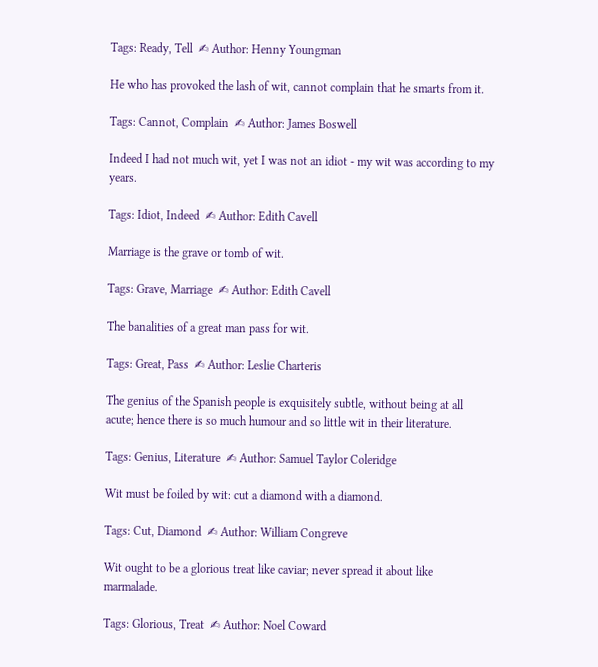Tags: Ready, Tell  ✍ Author: Henny Youngman

He who has provoked the lash of wit, cannot complain that he smarts from it.

Tags: Cannot, Complain  ✍ Author: James Boswell

Indeed I had not much wit, yet I was not an idiot - my wit was according to my years.

Tags: Idiot, Indeed  ✍ Author: Edith Cavell

Marriage is the grave or tomb of wit.

Tags: Grave, Marriage  ✍ Author: Edith Cavell

The banalities of a great man pass for wit.

Tags: Great, Pass  ✍ Author: Leslie Charteris

The genius of the Spanish people is exquisitely subtle, without being at all acute; hence there is so much humour and so little wit in their literature.

Tags: Genius, Literature  ✍ Author: Samuel Taylor Coleridge

Wit must be foiled by wit: cut a diamond with a diamond.

Tags: Cut, Diamond  ✍ Author: William Congreve

Wit ought to be a glorious treat like caviar; never spread it about like marmalade.

Tags: Glorious, Treat  ✍ Author: Noel Coward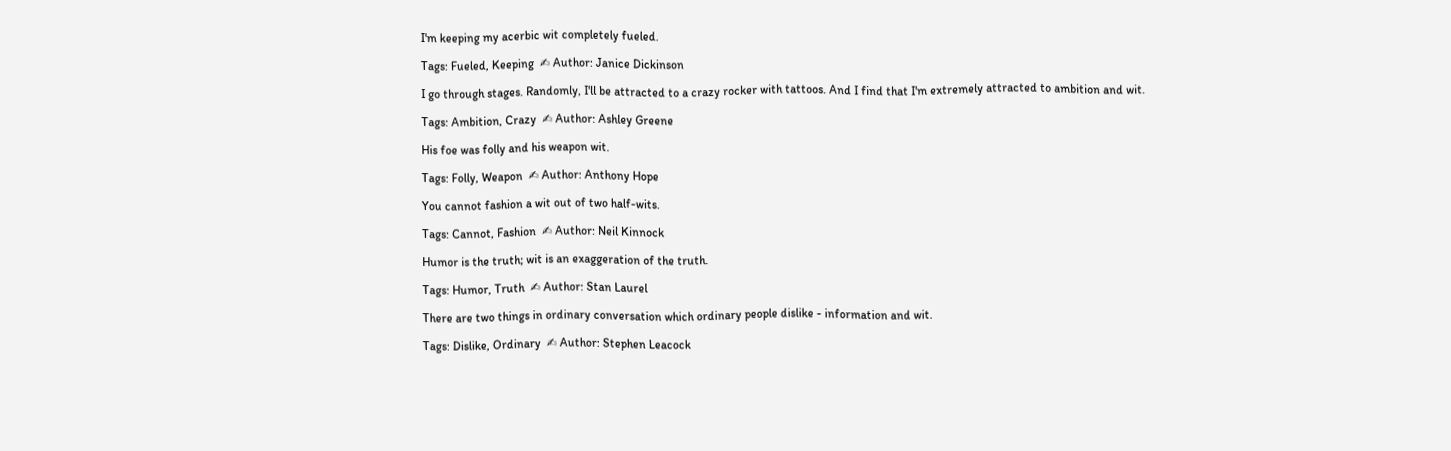I'm keeping my acerbic wit completely fueled.

Tags: Fueled, Keeping  ✍ Author: Janice Dickinson

I go through stages. Randomly, I'll be attracted to a crazy rocker with tattoos. And I find that I'm extremely attracted to ambition and wit.

Tags: Ambition, Crazy  ✍ Author: Ashley Greene

His foe was folly and his weapon wit.

Tags: Folly, Weapon  ✍ Author: Anthony Hope

You cannot fashion a wit out of two half-wits.

Tags: Cannot, Fashion  ✍ Author: Neil Kinnock

Humor is the truth; wit is an exaggeration of the truth.

Tags: Humor, Truth  ✍ Author: Stan Laurel

There are two things in ordinary conversation which ordinary people dislike - information and wit.

Tags: Dislike, Ordinary  ✍ Author: Stephen Leacock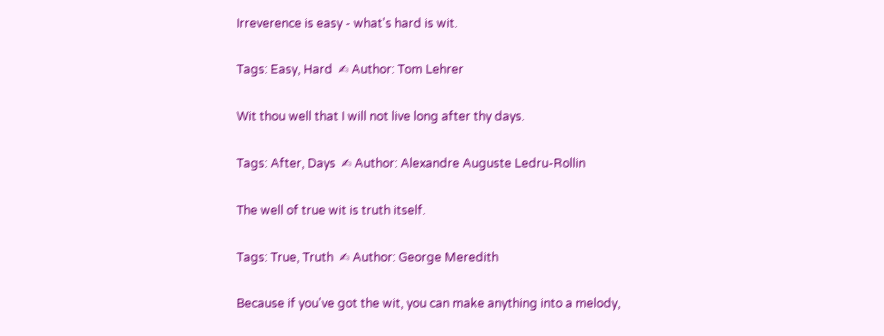Irreverence is easy - what's hard is wit.

Tags: Easy, Hard  ✍ Author: Tom Lehrer

Wit thou well that I will not live long after thy days.

Tags: After, Days  ✍ Author: Alexandre Auguste Ledru-Rollin

The well of true wit is truth itself.

Tags: True, Truth  ✍ Author: George Meredith

Because if you've got the wit, you can make anything into a melody,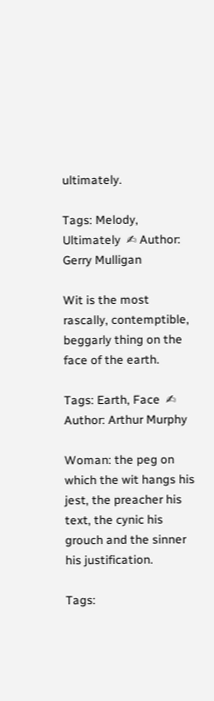ultimately.

Tags: Melody, Ultimately  ✍ Author: Gerry Mulligan

Wit is the most rascally, contemptible, beggarly thing on the face of the earth.

Tags: Earth, Face  ✍ Author: Arthur Murphy

Woman: the peg on which the wit hangs his jest, the preacher his text, the cynic his grouch and the sinner his justification.

Tags: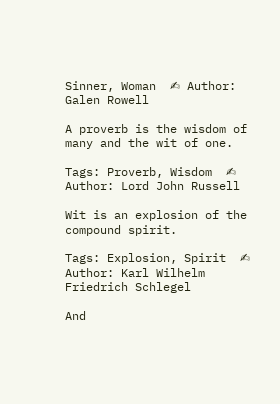Sinner, Woman  ✍ Author: Galen Rowell

A proverb is the wisdom of many and the wit of one.

Tags: Proverb, Wisdom  ✍ Author: Lord John Russell

Wit is an explosion of the compound spirit.

Tags: Explosion, Spirit  ✍ Author: Karl Wilhelm Friedrich Schlegel

And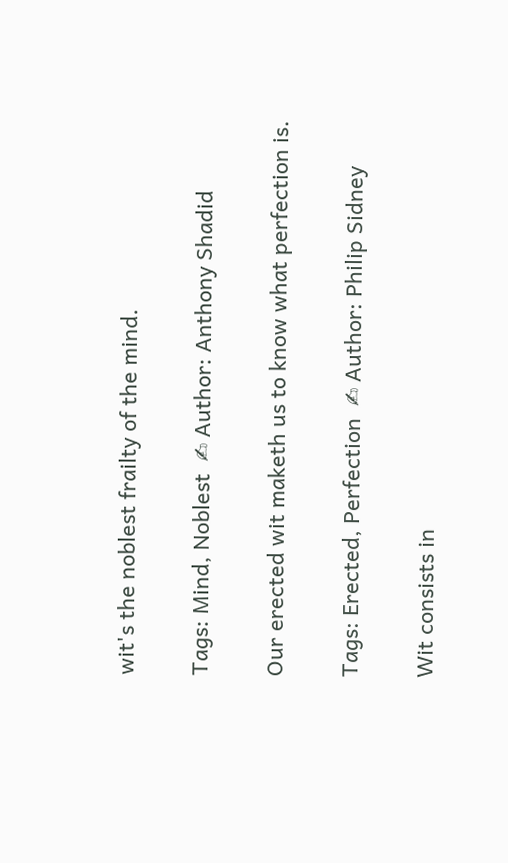wit's the noblest frailty of the mind.

Tags: Mind, Noblest  ✍ Author: Anthony Shadid

Our erected wit maketh us to know what perfection is.

Tags: Erected, Perfection  ✍ Author: Philip Sidney

Wit consists in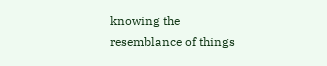knowing the resemblance of things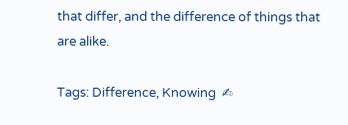that differ, and the difference of things that are alike.

Tags: Difference, Knowing  ✍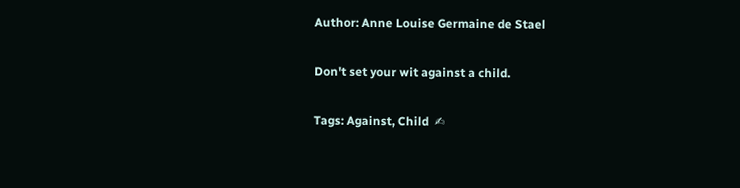Author: Anne Louise Germaine de Stael

Don't set your wit against a child.

Tags: Against, Child  ✍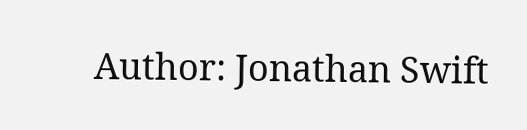Author: Jonathan Swift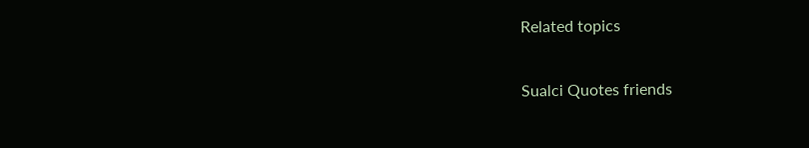Related topics

Sualci Quotes friends